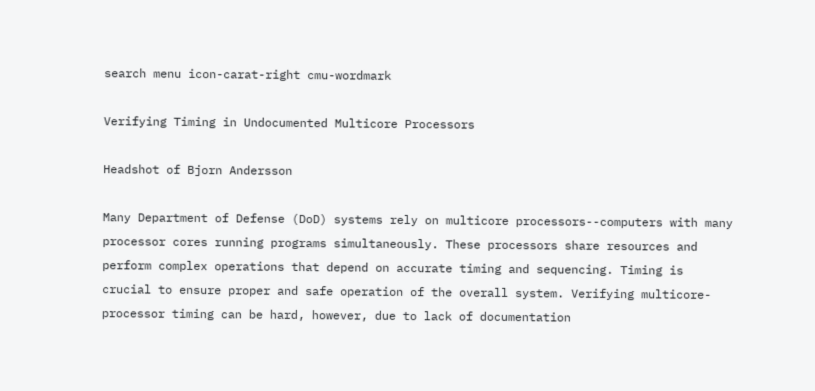search menu icon-carat-right cmu-wordmark

Verifying Timing in Undocumented Multicore Processors

Headshot of Bjorn Andersson

Many Department of Defense (DoD) systems rely on multicore processors--computers with many processor cores running programs simultaneously. These processors share resources and perform complex operations that depend on accurate timing and sequencing. Timing is crucial to ensure proper and safe operation of the overall system. Verifying multicore-processor timing can be hard, however, due to lack of documentation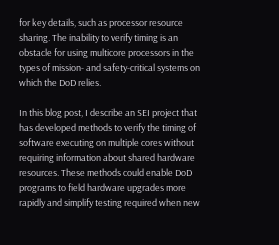for key details, such as processor resource sharing. The inability to verify timing is an obstacle for using multicore processors in the types of mission- and safety-critical systems on which the DoD relies.

In this blog post, I describe an SEI project that has developed methods to verify the timing of software executing on multiple cores without requiring information about shared hardware resources. These methods could enable DoD programs to field hardware upgrades more rapidly and simplify testing required when new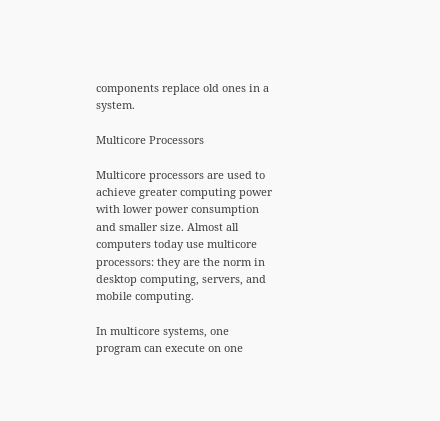components replace old ones in a system.

Multicore Processors

Multicore processors are used to achieve greater computing power with lower power consumption and smaller size. Almost all computers today use multicore processors: they are the norm in desktop computing, servers, and mobile computing.

In multicore systems, one program can execute on one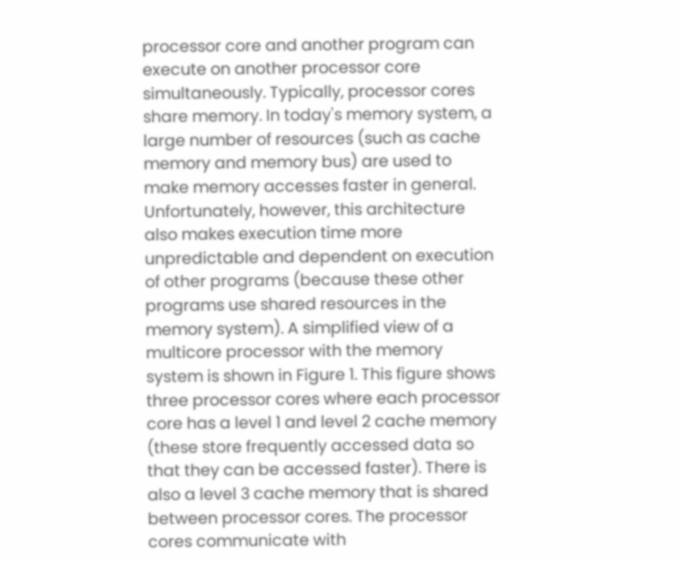processor core and another program can execute on another processor core simultaneously. Typically, processor cores share memory. In today's memory system, a large number of resources (such as cache memory and memory bus) are used to make memory accesses faster in general. Unfortunately, however, this architecture also makes execution time more unpredictable and dependent on execution of other programs (because these other programs use shared resources in the memory system). A simplified view of a multicore processor with the memory system is shown in Figure 1. This figure shows three processor cores where each processor core has a level 1 and level 2 cache memory (these store frequently accessed data so that they can be accessed faster). There is also a level 3 cache memory that is shared between processor cores. The processor cores communicate with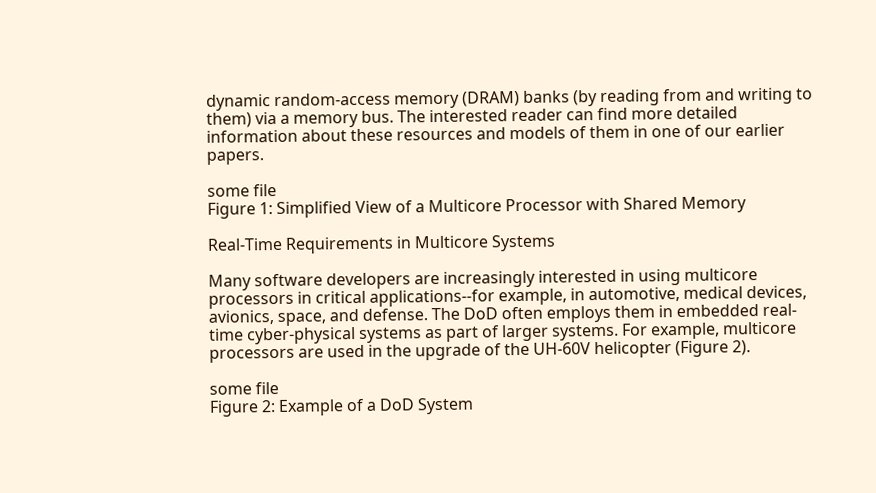dynamic random-access memory (DRAM) banks (by reading from and writing to them) via a memory bus. The interested reader can find more detailed information about these resources and models of them in one of our earlier papers.

some file
Figure 1: Simplified View of a Multicore Processor with Shared Memory

Real-Time Requirements in Multicore Systems

Many software developers are increasingly interested in using multicore processors in critical applications--for example, in automotive, medical devices, avionics, space, and defense. The DoD often employs them in embedded real-time cyber-physical systems as part of larger systems. For example, multicore processors are used in the upgrade of the UH-60V helicopter (Figure 2).

some file
Figure 2: Example of a DoD System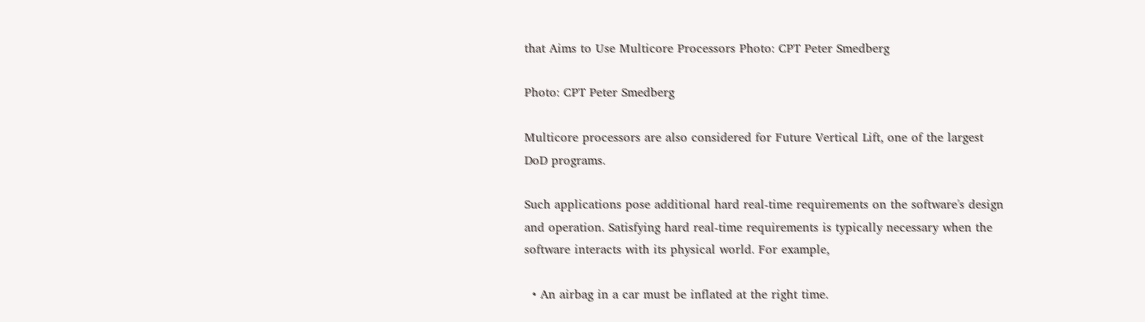that Aims to Use Multicore Processors Photo: CPT Peter Smedberg

Photo: CPT Peter Smedberg

Multicore processors are also considered for Future Vertical Lift, one of the largest DoD programs.

Such applications pose additional hard real-time requirements on the software's design and operation. Satisfying hard real-time requirements is typically necessary when the software interacts with its physical world. For example,

  • An airbag in a car must be inflated at the right time.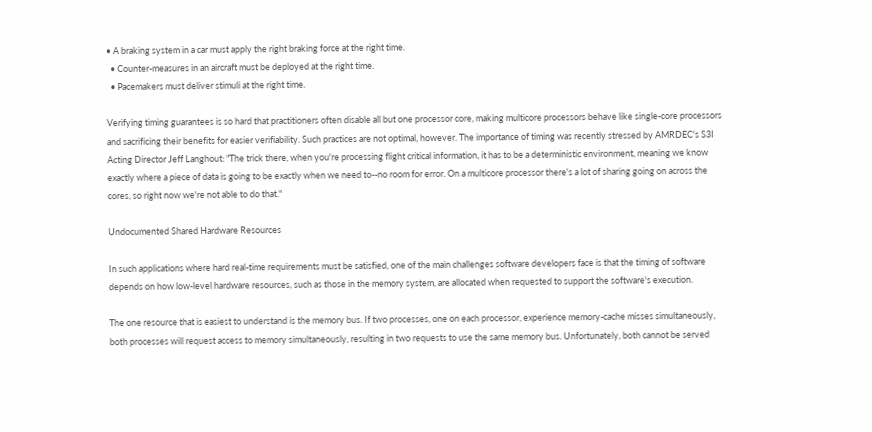• A braking system in a car must apply the right braking force at the right time.
  • Counter-measures in an aircraft must be deployed at the right time.
  • Pacemakers must deliver stimuli at the right time.

Verifying timing guarantees is so hard that practitioners often disable all but one processor core, making multicore processors behave like single-core processors and sacrificing their benefits for easier verifiability. Such practices are not optimal, however. The importance of timing was recently stressed by AMRDEC's S3I Acting Director Jeff Langhout: "The trick there, when you're processing flight critical information, it has to be a deterministic environment, meaning we know exactly where a piece of data is going to be exactly when we need to--no room for error. On a multicore processor there's a lot of sharing going on across the cores, so right now we're not able to do that."

Undocumented Shared Hardware Resources

In such applications where hard real-time requirements must be satisfied, one of the main challenges software developers face is that the timing of software depends on how low-level hardware resources, such as those in the memory system, are allocated when requested to support the software's execution.

The one resource that is easiest to understand is the memory bus. If two processes, one on each processor, experience memory-cache misses simultaneously, both processes will request access to memory simultaneously, resulting in two requests to use the same memory bus. Unfortunately, both cannot be served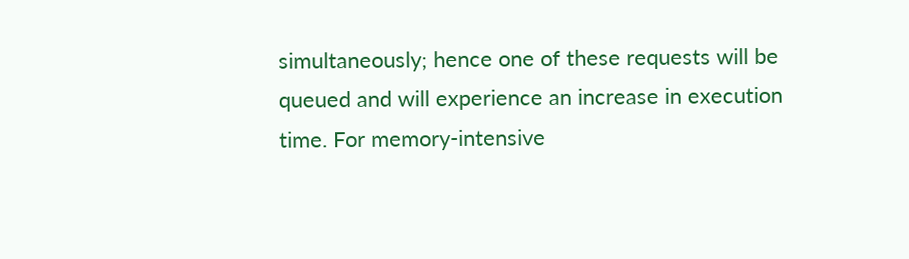simultaneously; hence one of these requests will be queued and will experience an increase in execution time. For memory-intensive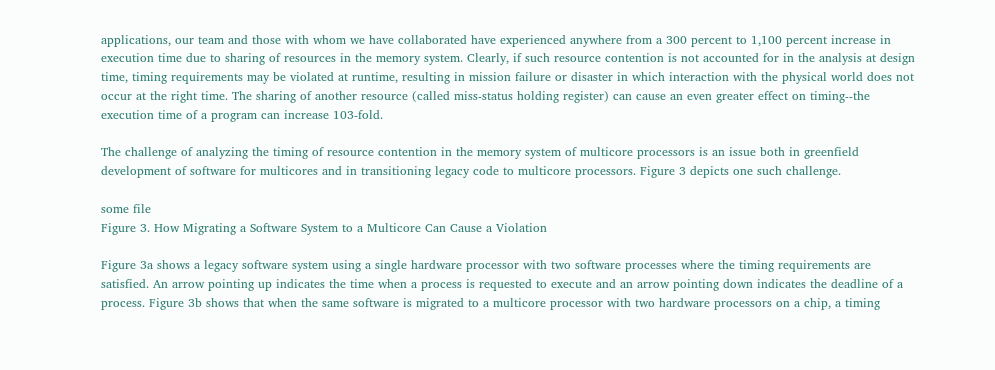applications, our team and those with whom we have collaborated have experienced anywhere from a 300 percent to 1,100 percent increase in execution time due to sharing of resources in the memory system. Clearly, if such resource contention is not accounted for in the analysis at design time, timing requirements may be violated at runtime, resulting in mission failure or disaster in which interaction with the physical world does not occur at the right time. The sharing of another resource (called miss-status holding register) can cause an even greater effect on timing--the execution time of a program can increase 103-fold.

The challenge of analyzing the timing of resource contention in the memory system of multicore processors is an issue both in greenfield development of software for multicores and in transitioning legacy code to multicore processors. Figure 3 depicts one such challenge.

some file
Figure 3. How Migrating a Software System to a Multicore Can Cause a Violation

Figure 3a shows a legacy software system using a single hardware processor with two software processes where the timing requirements are satisfied. An arrow pointing up indicates the time when a process is requested to execute and an arrow pointing down indicates the deadline of a process. Figure 3b shows that when the same software is migrated to a multicore processor with two hardware processors on a chip, a timing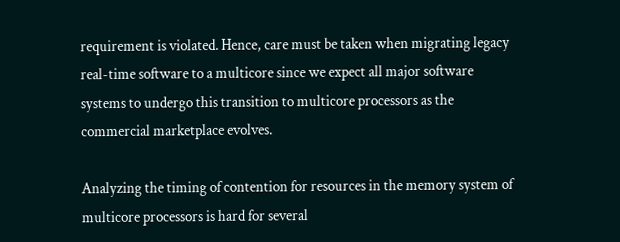requirement is violated. Hence, care must be taken when migrating legacy real-time software to a multicore since we expect all major software systems to undergo this transition to multicore processors as the commercial marketplace evolves.

Analyzing the timing of contention for resources in the memory system of multicore processors is hard for several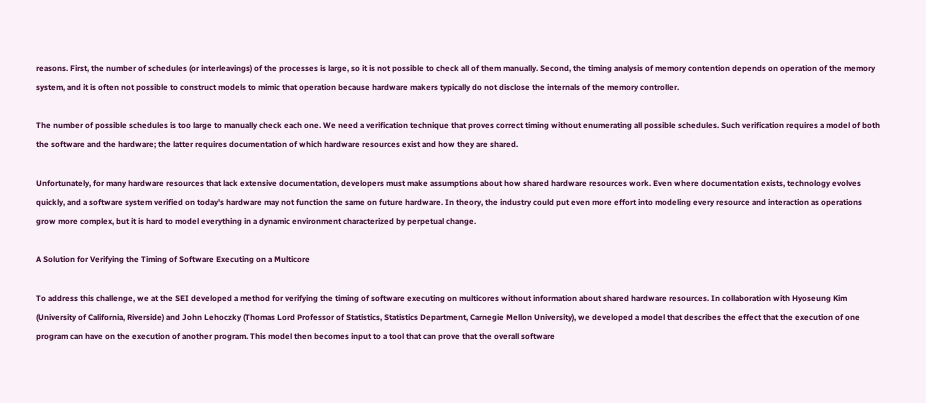reasons. First, the number of schedules (or interleavings) of the processes is large, so it is not possible to check all of them manually. Second, the timing analysis of memory contention depends on operation of the memory system, and it is often not possible to construct models to mimic that operation because hardware makers typically do not disclose the internals of the memory controller.

The number of possible schedules is too large to manually check each one. We need a verification technique that proves correct timing without enumerating all possible schedules. Such verification requires a model of both the software and the hardware; the latter requires documentation of which hardware resources exist and how they are shared.

Unfortunately, for many hardware resources that lack extensive documentation, developers must make assumptions about how shared hardware resources work. Even where documentation exists, technology evolves quickly, and a software system verified on today's hardware may not function the same on future hardware. In theory, the industry could put even more effort into modeling every resource and interaction as operations grow more complex, but it is hard to model everything in a dynamic environment characterized by perpetual change.

A Solution for Verifying the Timing of Software Executing on a Multicore

To address this challenge, we at the SEI developed a method for verifying the timing of software executing on multicores without information about shared hardware resources. In collaboration with Hyoseung Kim (University of California, Riverside) and John Lehoczky (Thomas Lord Professor of Statistics, Statistics Department, Carnegie Mellon University), we developed a model that describes the effect that the execution of one program can have on the execution of another program. This model then becomes input to a tool that can prove that the overall software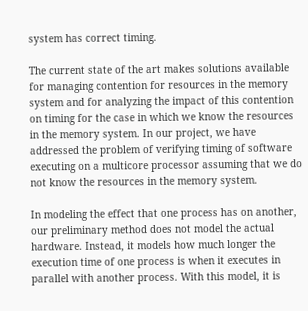system has correct timing.

The current state of the art makes solutions available for managing contention for resources in the memory system and for analyzing the impact of this contention on timing for the case in which we know the resources in the memory system. In our project, we have addressed the problem of verifying timing of software executing on a multicore processor assuming that we do not know the resources in the memory system.

In modeling the effect that one process has on another, our preliminary method does not model the actual hardware. Instead, it models how much longer the execution time of one process is when it executes in parallel with another process. With this model, it is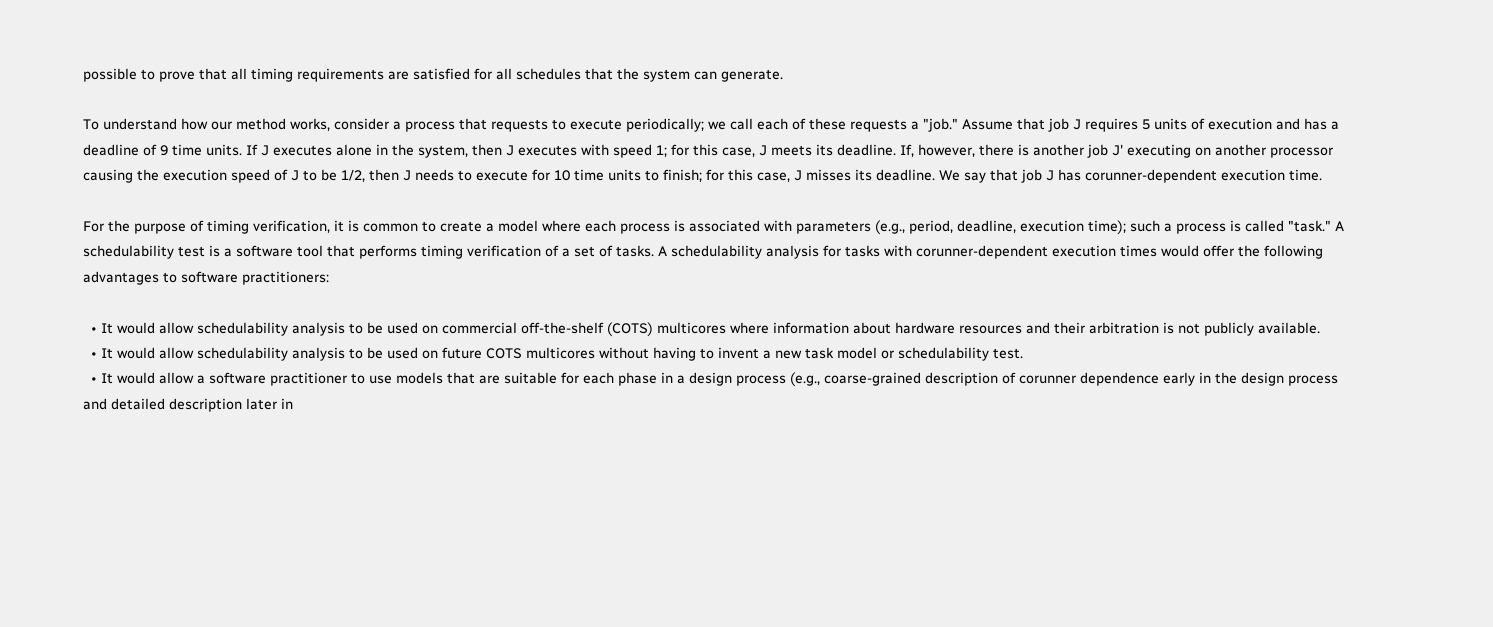possible to prove that all timing requirements are satisfied for all schedules that the system can generate.

To understand how our method works, consider a process that requests to execute periodically; we call each of these requests a "job." Assume that job J requires 5 units of execution and has a deadline of 9 time units. If J executes alone in the system, then J executes with speed 1; for this case, J meets its deadline. If, however, there is another job J' executing on another processor causing the execution speed of J to be 1/2, then J needs to execute for 10 time units to finish; for this case, J misses its deadline. We say that job J has corunner-dependent execution time.

For the purpose of timing verification, it is common to create a model where each process is associated with parameters (e.g., period, deadline, execution time); such a process is called "task." A schedulability test is a software tool that performs timing verification of a set of tasks. A schedulability analysis for tasks with corunner-dependent execution times would offer the following advantages to software practitioners:

  • It would allow schedulability analysis to be used on commercial off-the-shelf (COTS) multicores where information about hardware resources and their arbitration is not publicly available.
  • It would allow schedulability analysis to be used on future COTS multicores without having to invent a new task model or schedulability test.
  • It would allow a software practitioner to use models that are suitable for each phase in a design process (e.g., coarse-grained description of corunner dependence early in the design process and detailed description later in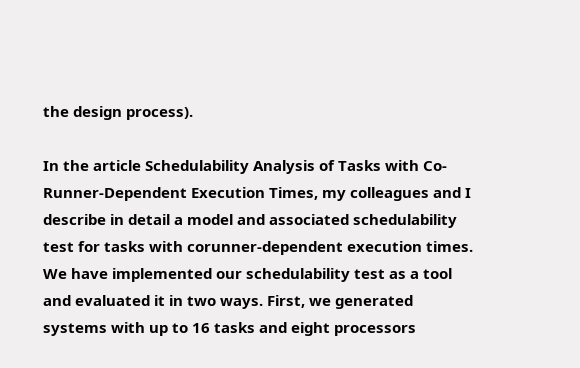the design process).

In the article Schedulability Analysis of Tasks with Co-Runner-Dependent Execution Times, my colleagues and I describe in detail a model and associated schedulability test for tasks with corunner-dependent execution times. We have implemented our schedulability test as a tool and evaluated it in two ways. First, we generated systems with up to 16 tasks and eight processors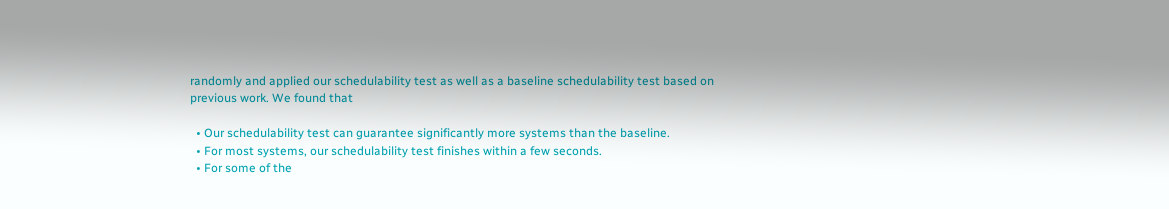randomly and applied our schedulability test as well as a baseline schedulability test based on previous work. We found that

  • Our schedulability test can guarantee significantly more systems than the baseline.
  • For most systems, our schedulability test finishes within a few seconds.
  • For some of the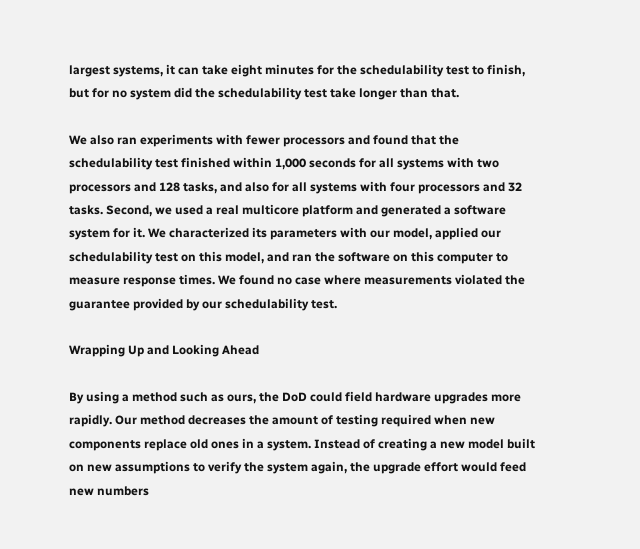largest systems, it can take eight minutes for the schedulability test to finish, but for no system did the schedulability test take longer than that.

We also ran experiments with fewer processors and found that the schedulability test finished within 1,000 seconds for all systems with two processors and 128 tasks, and also for all systems with four processors and 32 tasks. Second, we used a real multicore platform and generated a software system for it. We characterized its parameters with our model, applied our schedulability test on this model, and ran the software on this computer to measure response times. We found no case where measurements violated the guarantee provided by our schedulability test.

Wrapping Up and Looking Ahead

By using a method such as ours, the DoD could field hardware upgrades more rapidly. Our method decreases the amount of testing required when new components replace old ones in a system. Instead of creating a new model built on new assumptions to verify the system again, the upgrade effort would feed new numbers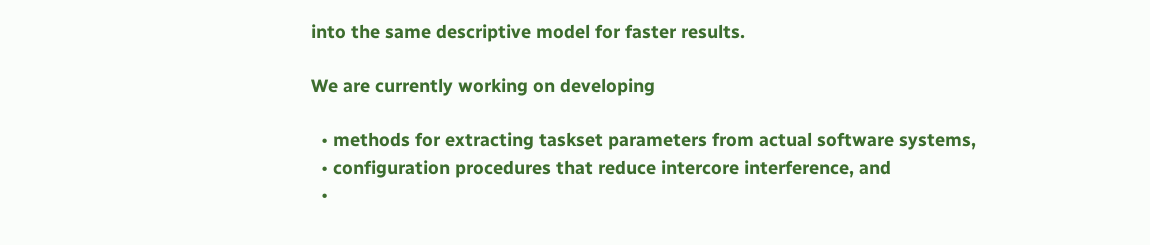into the same descriptive model for faster results.

We are currently working on developing

  • methods for extracting taskset parameters from actual software systems,
  • configuration procedures that reduce intercore interference, and
  •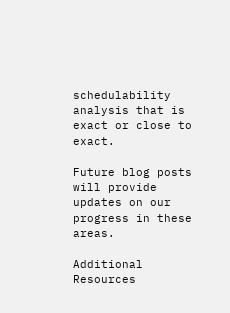schedulability analysis that is exact or close to exact.

Future blog posts will provide updates on our progress in these areas.

Additional Resources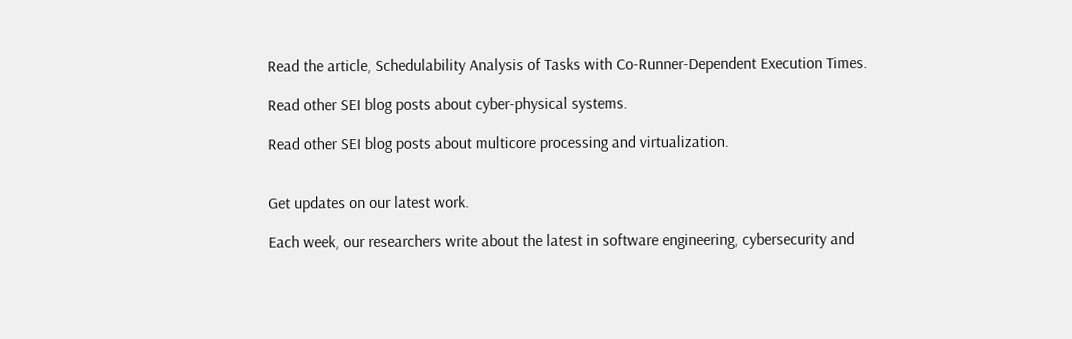Read the article, Schedulability Analysis of Tasks with Co-Runner-Dependent Execution Times.

Read other SEI blog posts about cyber-physical systems.

Read other SEI blog posts about multicore processing and virtualization.


Get updates on our latest work.

Each week, our researchers write about the latest in software engineering, cybersecurity and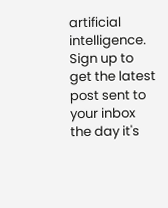artificial intelligence. Sign up to get the latest post sent to your inbox the day it's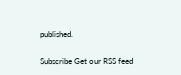published.

Subscribe Get our RSS feed